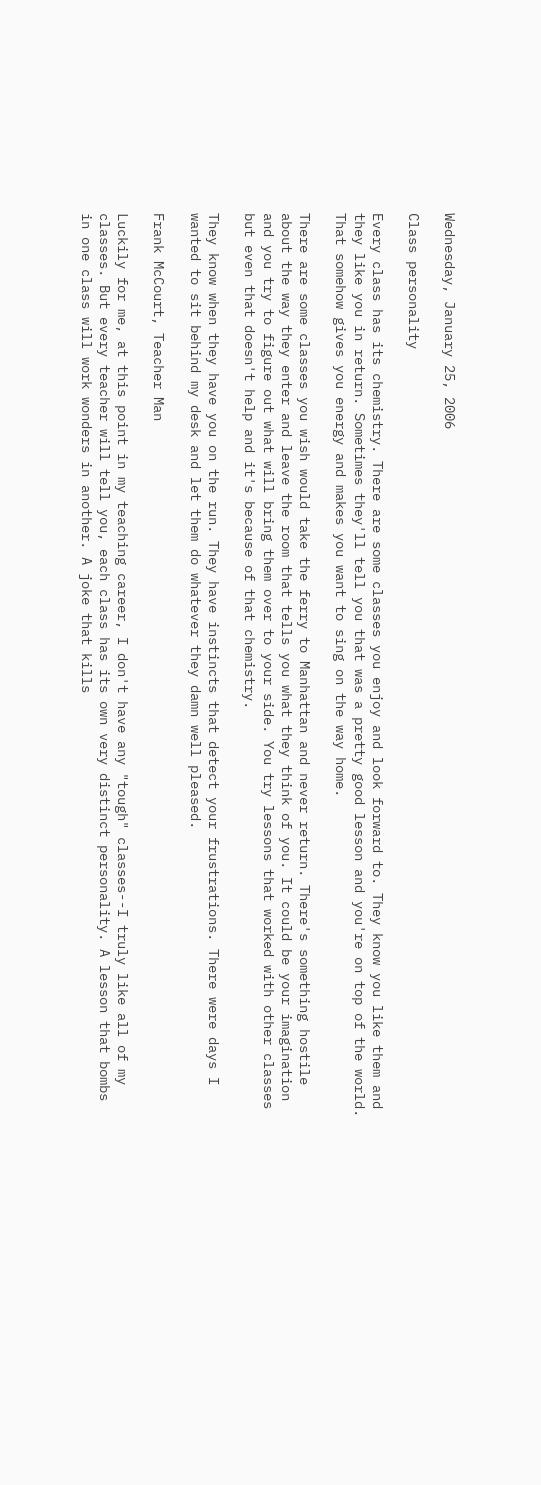Wednesday, January 25, 2006

Class personality

Every class has its chemistry. There are some classes you enjoy and look forward to. They know you like them and they like you in return. Sometimes they'll tell you that was a pretty good lesson and you're on top of the world. That somehow gives you energy and makes you want to sing on the way home.

There are some classes you wish would take the ferry to Manhattan and never return. There's something hostile about the way they enter and leave the room that tells you what they think of you. It could be your imagination and you try to figure out what will bring them over to your side. You try lessons that worked with other classes but even that doesn't help and it's because of that chemistry.

They know when they have you on the run. They have instincts that detect your frustrations. There were days I wanted to sit behind my desk and let them do whatever they damn well pleased.

Frank McCourt, Teacher Man

Luckily for me, at this point in my teaching career, I don't have any "tough" classes--I truly like all of my classes. But every teacher will tell you, each class has its own very distinct personality. A lesson that bombs in one class will work wonders in another. A joke that kills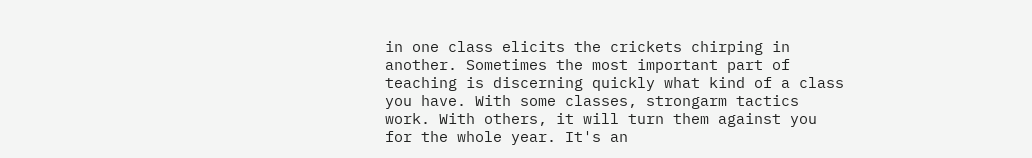in one class elicits the crickets chirping in another. Sometimes the most important part of teaching is discerning quickly what kind of a class you have. With some classes, strongarm tactics work. With others, it will turn them against you for the whole year. It's an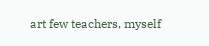art few teachers, myself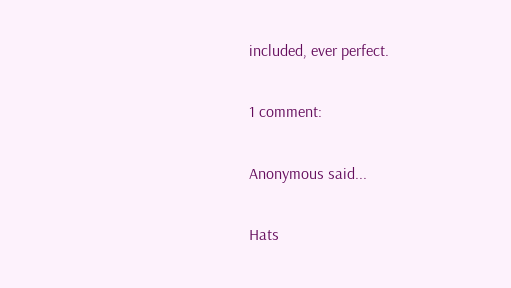included, ever perfect.

1 comment:

Anonymous said...

Hats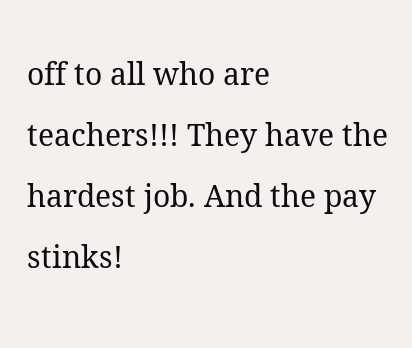off to all who are teachers!!! They have the hardest job. And the pay stinks!